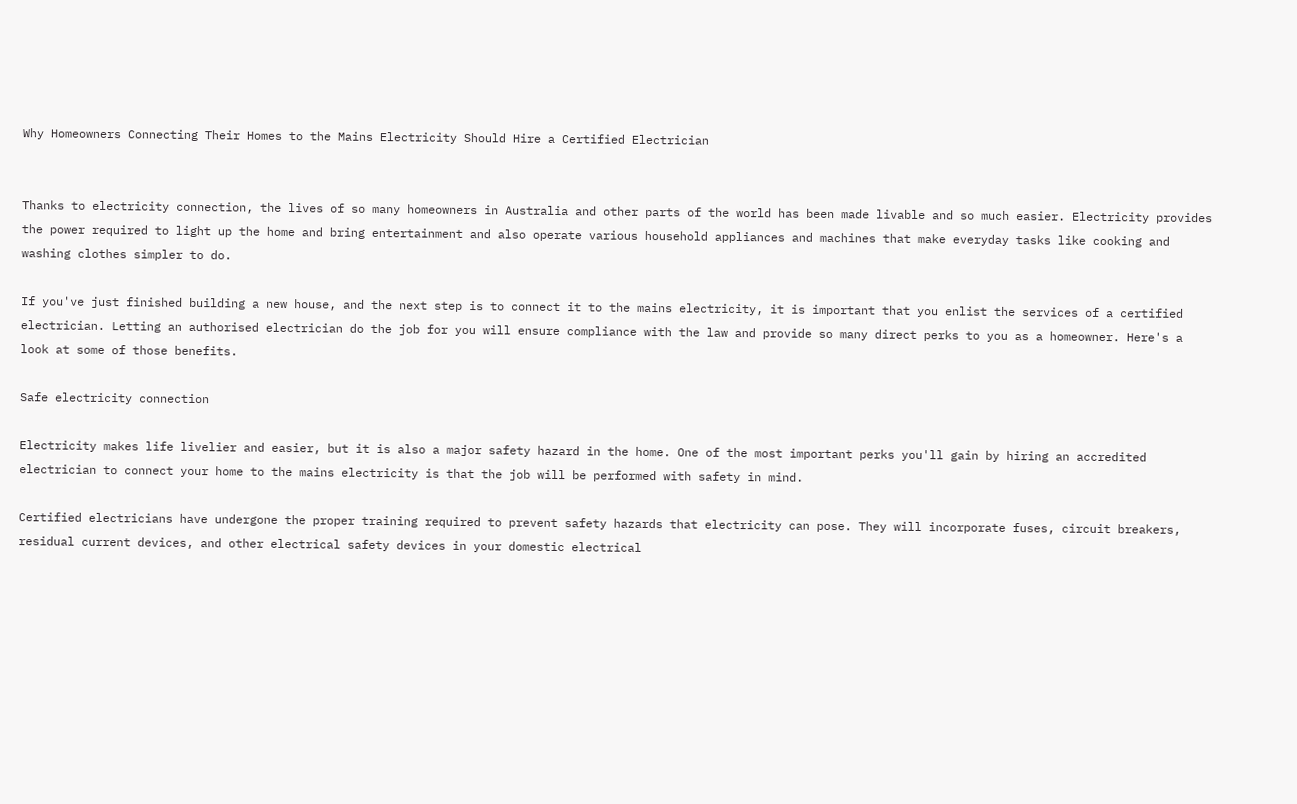Why Homeowners Connecting Their Homes to the Mains Electricity Should Hire a Certified Electrician


Thanks to electricity connection, the lives of so many homeowners in Australia and other parts of the world has been made livable and so much easier. Electricity provides the power required to light up the home and bring entertainment and also operate various household appliances and machines that make everyday tasks like cooking and washing clothes simpler to do.

If you've just finished building a new house, and the next step is to connect it to the mains electricity, it is important that you enlist the services of a certified electrician. Letting an authorised electrician do the job for you will ensure compliance with the law and provide so many direct perks to you as a homeowner. Here's a look at some of those benefits.

Safe electricity connection

Electricity makes life livelier and easier, but it is also a major safety hazard in the home. One of the most important perks you'll gain by hiring an accredited electrician to connect your home to the mains electricity is that the job will be performed with safety in mind.

Certified electricians have undergone the proper training required to prevent safety hazards that electricity can pose. They will incorporate fuses, circuit breakers, residual current devices, and other electrical safety devices in your domestic electrical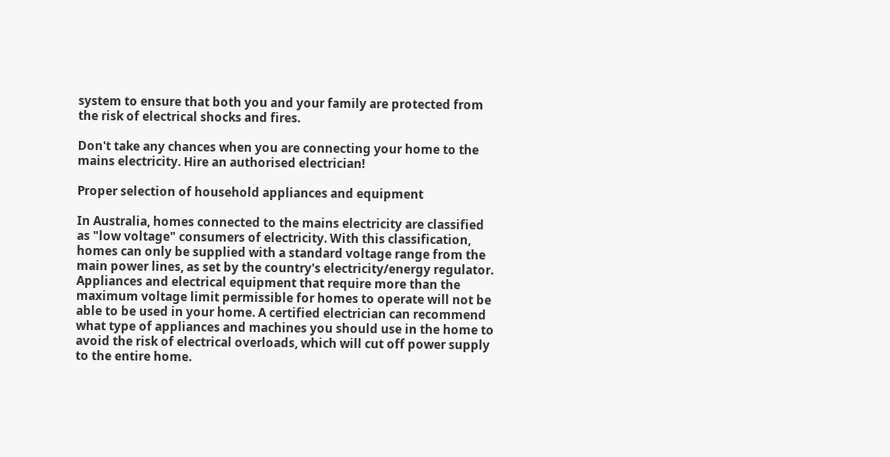system to ensure that both you and your family are protected from the risk of electrical shocks and fires.

Don't take any chances when you are connecting your home to the mains electricity. Hire an authorised electrician!

Proper selection of household appliances and equipment

In Australia, homes connected to the mains electricity are classified as "low voltage" consumers of electricity. With this classification, homes can only be supplied with a standard voltage range from the main power lines, as set by the country's electricity/energy regulator. Appliances and electrical equipment that require more than the maximum voltage limit permissible for homes to operate will not be able to be used in your home. A certified electrician can recommend what type of appliances and machines you should use in the home to avoid the risk of electrical overloads, which will cut off power supply to the entire home.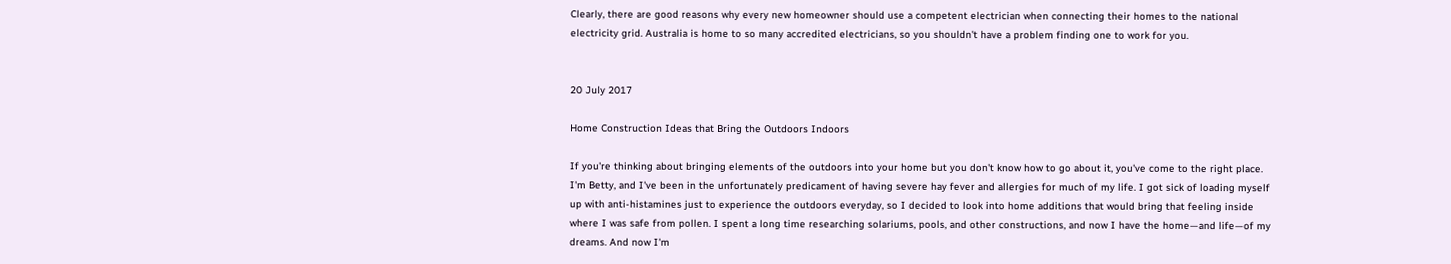Clearly, there are good reasons why every new homeowner should use a competent electrician when connecting their homes to the national electricity grid. Australia is home to so many accredited electricians, so you shouldn't have a problem finding one to work for you.


20 July 2017

Home Construction Ideas that Bring the Outdoors Indoors

If you're thinking about bringing elements of the outdoors into your home but you don't know how to go about it, you've come to the right place. I'm Betty, and I've been in the unfortunately predicament of having severe hay fever and allergies for much of my life. I got sick of loading myself up with anti-histamines just to experience the outdoors everyday, so I decided to look into home additions that would bring that feeling inside where I was safe from pollen. I spent a long time researching solariums, pools, and other constructions, and now I have the home—and life—of my dreams. And now I'm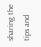sharing the tips and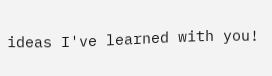ideas I've learned with you!